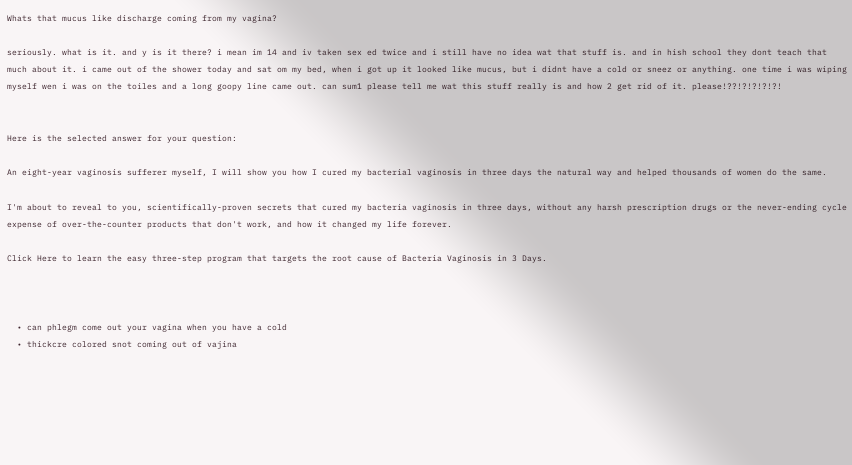Whats that mucus like discharge coming from my vagina?

seriously. what is it. and y is it there? i mean im 14 and iv taken sex ed twice and i still have no idea wat that stuff is. and in hish school they dont teach that much about it. i came out of the shower today and sat om my bed, when i got up it looked like mucus, but i didnt have a cold or sneez or anything. one time i was wiping myself wen i was on the toiles and a long goopy line came out. can sum1 please tell me wat this stuff really is and how 2 get rid of it. please!??!?!?!?!?!


Here is the selected answer for your question:

An eight-year vaginosis sufferer myself, I will show you how I cured my bacterial vaginosis in three days the natural way and helped thousands of women do the same.

I'm about to reveal to you, scientifically-proven secrets that cured my bacteria vaginosis in three days, without any harsh prescription drugs or the never-ending cycle expense of over-the-counter products that don't work, and how it changed my life forever.

Click Here to learn the easy three-step program that targets the root cause of Bacteria Vaginosis in 3 Days.



  • can phlegm come out your vagina when you have a cold
  • thickcre colored snot coming out of vajina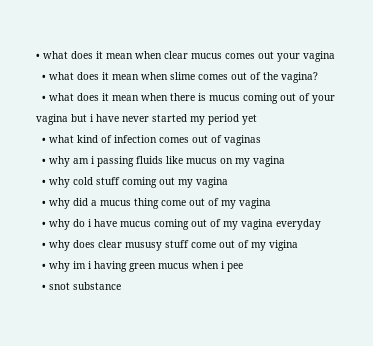• what does it mean when clear mucus comes out your vagina
  • what does it mean when slime comes out of the vagina?
  • what does it mean when there is mucus coming out of your vagina but i have never started my period yet
  • what kind of infection comes out of vaginas
  • why am i passing fluids like mucus on my vagina
  • why cold stuff coming out my vagina
  • why did a mucus thing come out of my vagina
  • why do i have mucus coming out of my vagina everyday
  • why does clear mususy stuff come out of my vigina
  • why im i having green mucus when i pee
  • snot substance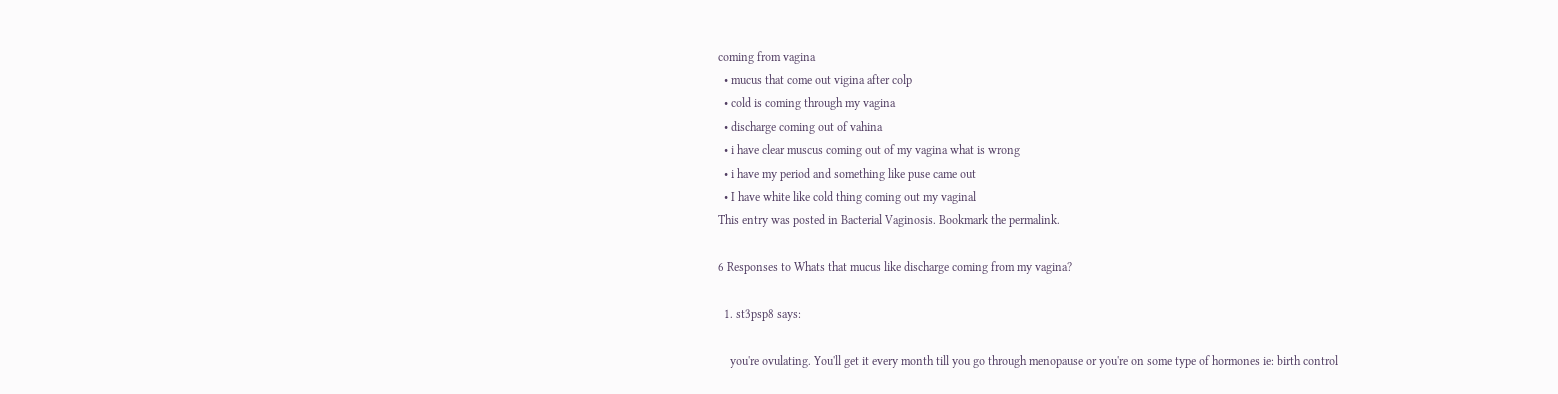coming from vagina
  • mucus that come out vigina after colp
  • cold is coming through my vagina
  • discharge coming out of vahina
  • i have clear muscus coming out of my vagina what is wrong
  • i have my period and something like puse came out
  • I have white like cold thing coming out my vaginal
This entry was posted in Bacterial Vaginosis. Bookmark the permalink.

6 Responses to Whats that mucus like discharge coming from my vagina?

  1. st3psp8 says:

    you're ovulating. You'll get it every month till you go through menopause or you're on some type of hormones ie: birth control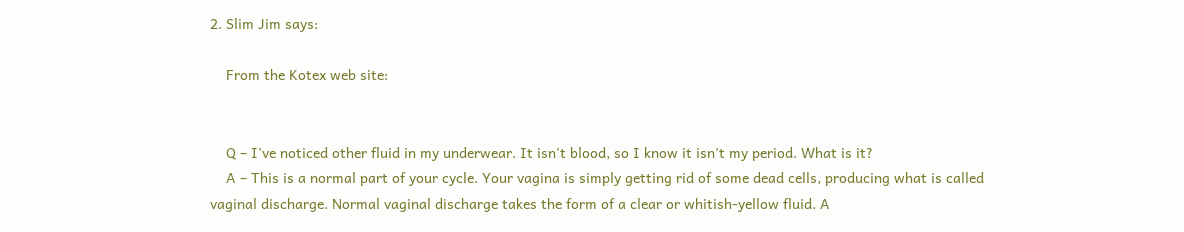2. Slim Jim says:

    From the Kotex web site:


    Q – I've noticed other fluid in my underwear. It isn't blood, so I know it isn't my period. What is it?
    A – This is a normal part of your cycle. Your vagina is simply getting rid of some dead cells, producing what is called vaginal discharge. Normal vaginal discharge takes the form of a clear or whitish-yellow fluid. A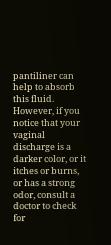pantiliner can help to absorb this fluid. However, if you notice that your vaginal discharge is a darker color, or it itches or burns, or has a strong odor, consult a doctor to check for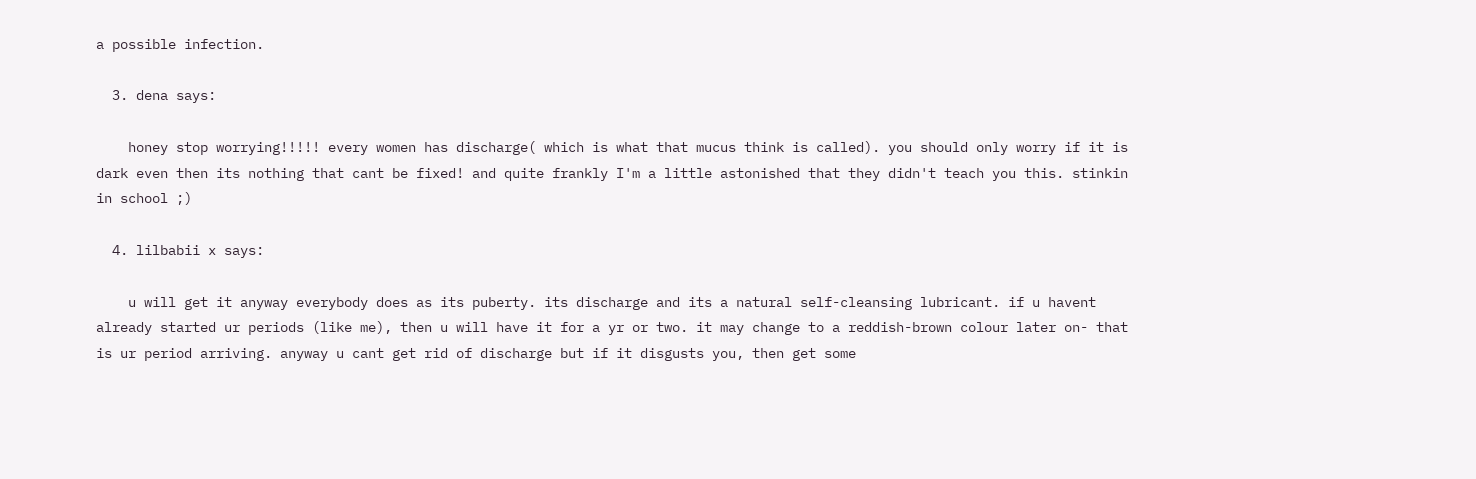a possible infection.

  3. dena says:

    honey stop worrying!!!!! every women has discharge( which is what that mucus think is called). you should only worry if it is dark even then its nothing that cant be fixed! and quite frankly I'm a little astonished that they didn't teach you this. stinkin in school ;)

  4. lilbabii x says:

    u will get it anyway everybody does as its puberty. its discharge and its a natural self-cleansing lubricant. if u havent already started ur periods (like me), then u will have it for a yr or two. it may change to a reddish-brown colour later on- that is ur period arriving. anyway u cant get rid of discharge but if it disgusts you, then get some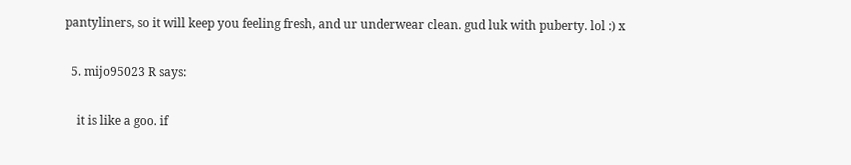pantyliners, so it will keep you feeling fresh, and ur underwear clean. gud luk with puberty. lol :) x

  5. mijo95023 R says:

    it is like a goo. if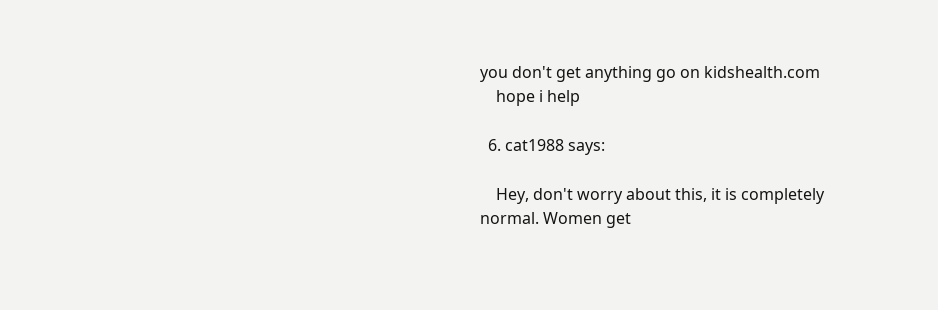you don't get anything go on kidshealth.com
    hope i help

  6. cat1988 says:

    Hey, don't worry about this, it is completely normal. Women get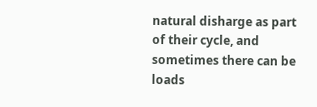natural disharge as part of their cycle, and sometimes there can be loads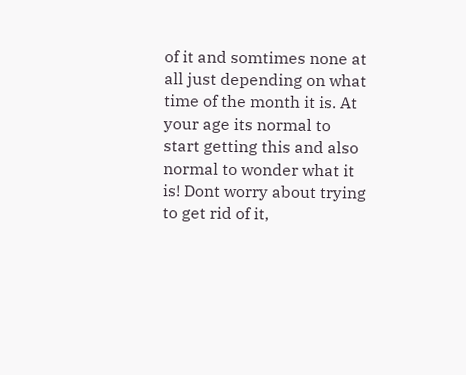of it and somtimes none at all just depending on what time of the month it is. At your age its normal to start getting this and also normal to wonder what it is! Dont worry about trying to get rid of it,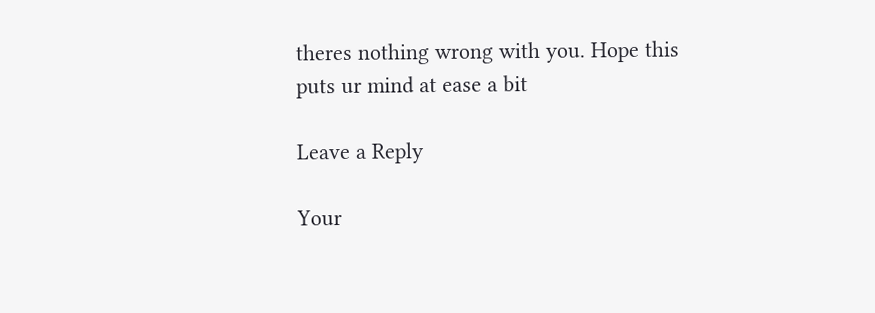theres nothing wrong with you. Hope this puts ur mind at ease a bit

Leave a Reply

Your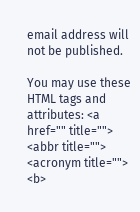email address will not be published.

You may use these HTML tags and attributes: <a href="" title=""> <abbr title=""> <acronym title=""> <b>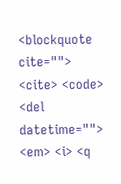<blockquote cite=""> <cite> <code> <del datetime=""> <em> <i> <q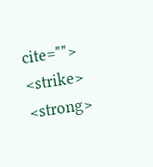cite=""> <strike> <strong>